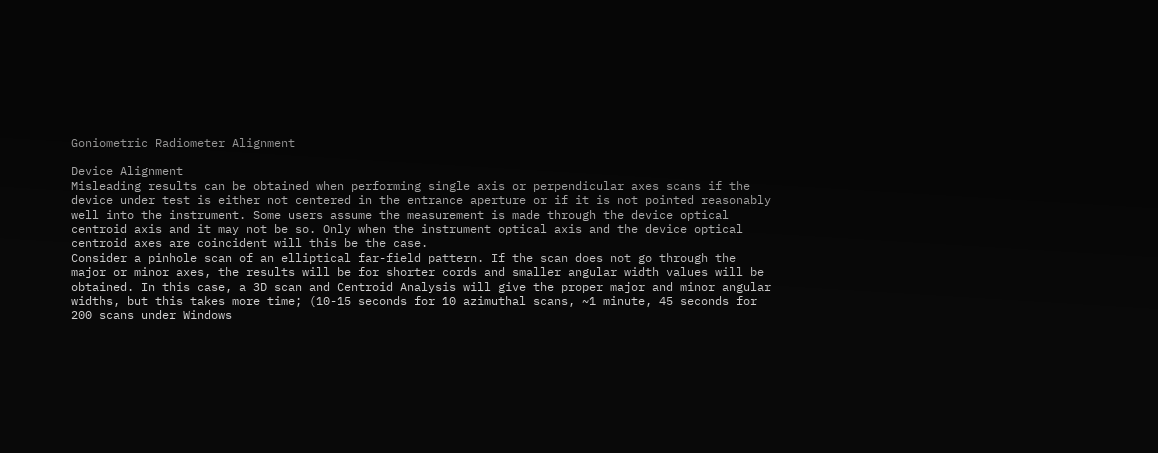Goniometric Radiometer Alignment

Device Alignment
Misleading results can be obtained when performing single axis or perpendicular axes scans if the device under test is either not centered in the entrance aperture or if it is not pointed reasonably well into the instrument. Some users assume the measurement is made through the device optical centroid axis and it may not be so. Only when the instrument optical axis and the device optical centroid axes are coincident will this be the case.
Consider a pinhole scan of an elliptical far-field pattern. If the scan does not go through the major or minor axes, the results will be for shorter cords and smaller angular width values will be obtained. In this case, a 3D scan and Centroid Analysis will give the proper major and minor angular widths, but this takes more time; (10-15 seconds for 10 azimuthal scans, ~1 minute, 45 seconds for 200 scans under Windows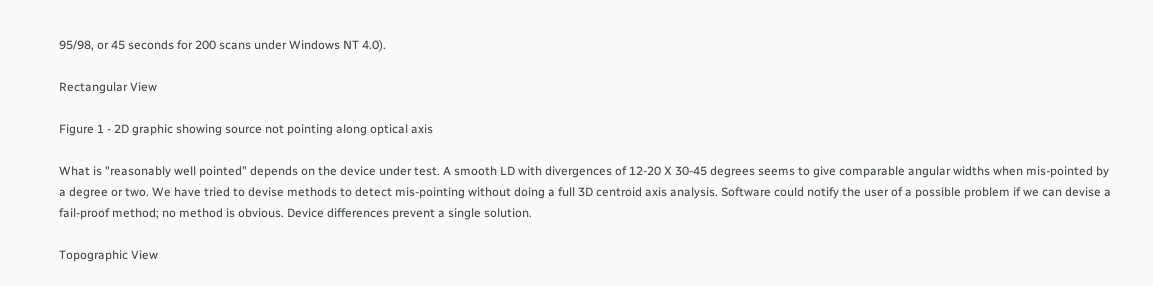95/98, or 45 seconds for 200 scans under Windows NT 4.0).

Rectangular View

Figure 1 - 2D graphic showing source not pointing along optical axis

What is "reasonably well pointed" depends on the device under test. A smooth LD with divergences of 12-20 X 30-45 degrees seems to give comparable angular widths when mis-pointed by a degree or two. We have tried to devise methods to detect mis-pointing without doing a full 3D centroid axis analysis. Software could notify the user of a possible problem if we can devise a fail-proof method; no method is obvious. Device differences prevent a single solution.

Topographic View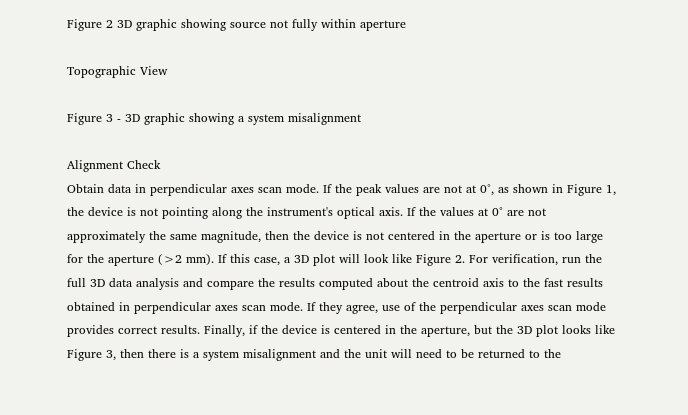Figure 2 3D graphic showing source not fully within aperture

Topographic View

Figure 3 - 3D graphic showing a system misalignment

Alignment Check
Obtain data in perpendicular axes scan mode. If the peak values are not at 0°, as shown in Figure 1, the device is not pointing along the instrument's optical axis. If the values at 0° are not approximately the same magnitude, then the device is not centered in the aperture or is too large for the aperture (>2 mm). If this case, a 3D plot will look like Figure 2. For verification, run the full 3D data analysis and compare the results computed about the centroid axis to the fast results obtained in perpendicular axes scan mode. If they agree, use of the perpendicular axes scan mode provides correct results. Finally, if the device is centered in the aperture, but the 3D plot looks like Figure 3, then there is a system misalignment and the unit will need to be returned to the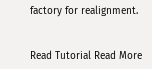factory for realignment.


Read Tutorial Read More